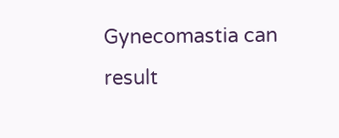Gynecomastia can result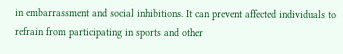in embarrassment and social inhibitions. It can prevent affected individuals to refrain from participating in sports and other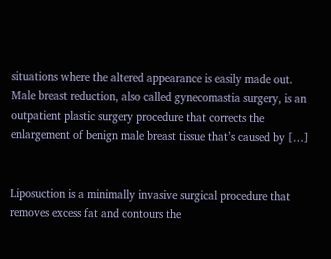situations where the altered appearance is easily made out.  Male breast reduction, also called gynecomastia surgery, is an outpatient plastic surgery procedure that corrects the enlargement of benign male breast tissue that’s caused by […]


Liposuction is a minimally invasive surgical procedure that removes excess fat and contours the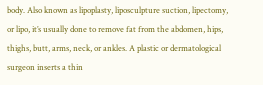body. Also known as lipoplasty, liposculpture suction, lipectomy, or lipo, it’s usually done to remove fat from the abdomen, hips, thighs, butt, arms, neck, or ankles. A plastic or dermatological surgeon inserts a thin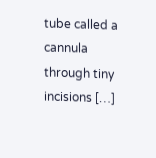tube called a cannula through tiny incisions […]